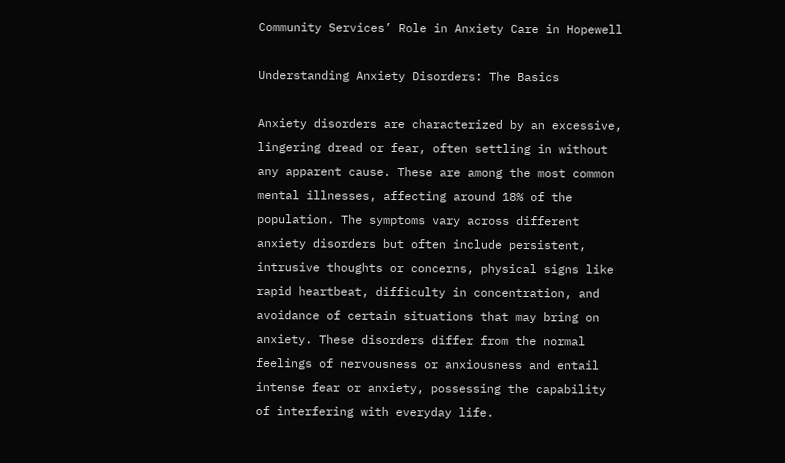Community Services’ Role in Anxiety Care in Hopewell

Understanding Anxiety Disorders: The Basics

Anxiety disorders are characterized by an excessive, lingering dread or fear, often settling in without any apparent cause. These are among the most common mental illnesses, affecting around 18% of the population. The symptoms vary across different anxiety disorders but often include persistent, intrusive thoughts or concerns, physical signs like rapid heartbeat, difficulty in concentration, and avoidance of certain situations that may bring on anxiety. These disorders differ from the normal feelings of nervousness or anxiousness and entail intense fear or anxiety, possessing the capability of interfering with everyday life.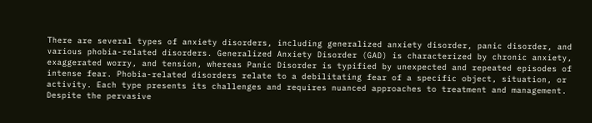There are several types of anxiety disorders, including generalized anxiety disorder, panic disorder, and various phobia-related disorders. Generalized Anxiety Disorder (GAD) is characterized by chronic anxiety, exaggerated worry, and tension, whereas Panic Disorder is typified by unexpected and repeated episodes of intense fear. Phobia-related disorders relate to a debilitating fear of a specific object, situation, or activity. Each type presents its challenges and requires nuanced approaches to treatment and management. Despite the pervasive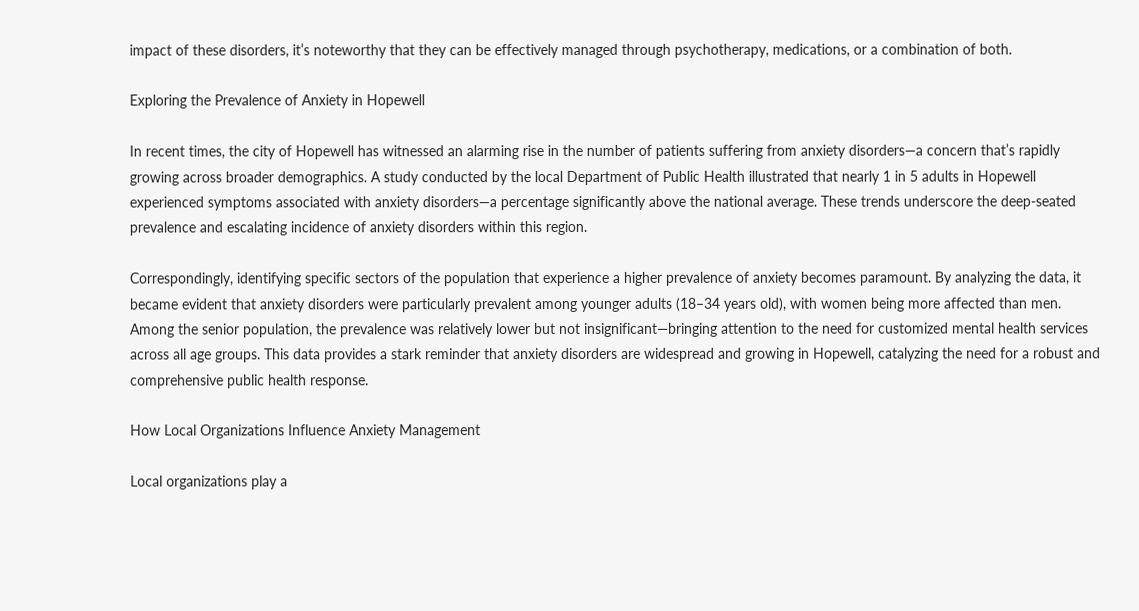impact of these disorders, it’s noteworthy that they can be effectively managed through psychotherapy, medications, or a combination of both.

Exploring the Prevalence of Anxiety in Hopewell

In recent times, the city of Hopewell has witnessed an alarming rise in the number of patients suffering from anxiety disorders—a concern that’s rapidly growing across broader demographics. A study conducted by the local Department of Public Health illustrated that nearly 1 in 5 adults in Hopewell experienced symptoms associated with anxiety disorders—a percentage significantly above the national average. These trends underscore the deep-seated prevalence and escalating incidence of anxiety disorders within this region.

Correspondingly, identifying specific sectors of the population that experience a higher prevalence of anxiety becomes paramount. By analyzing the data, it became evident that anxiety disorders were particularly prevalent among younger adults (18–34 years old), with women being more affected than men. Among the senior population, the prevalence was relatively lower but not insignificant—bringing attention to the need for customized mental health services across all age groups. This data provides a stark reminder that anxiety disorders are widespread and growing in Hopewell, catalyzing the need for a robust and comprehensive public health response.

How Local Organizations Influence Anxiety Management

Local organizations play a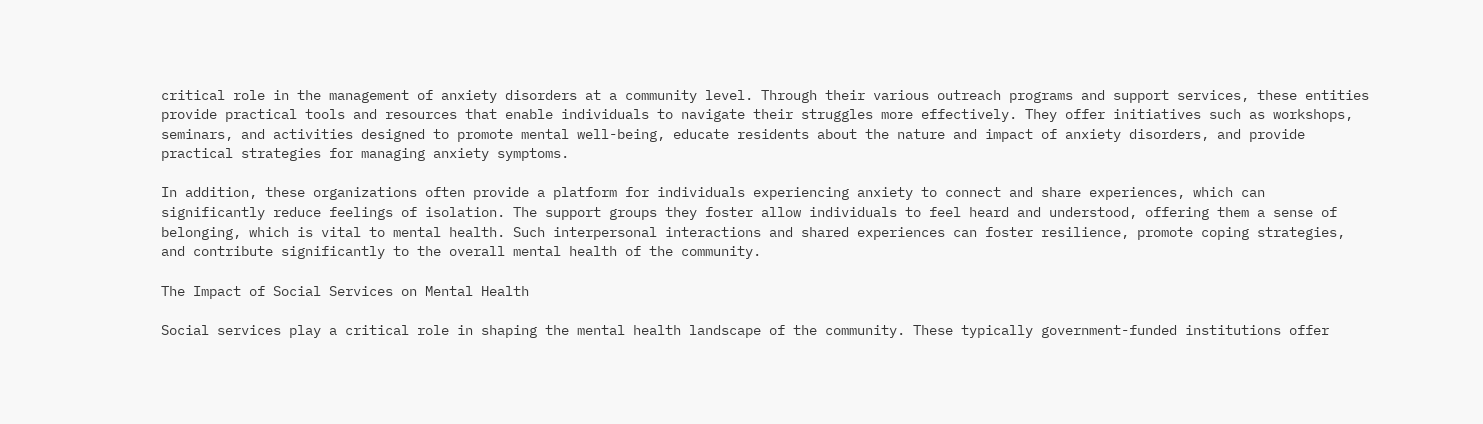critical role in the management of anxiety disorders at a community level. Through their various outreach programs and support services, these entities provide practical tools and resources that enable individuals to navigate their struggles more effectively. They offer initiatives such as workshops, seminars, and activities designed to promote mental well-being, educate residents about the nature and impact of anxiety disorders, and provide practical strategies for managing anxiety symptoms.

In addition, these organizations often provide a platform for individuals experiencing anxiety to connect and share experiences, which can significantly reduce feelings of isolation. The support groups they foster allow individuals to feel heard and understood, offering them a sense of belonging, which is vital to mental health. Such interpersonal interactions and shared experiences can foster resilience, promote coping strategies, and contribute significantly to the overall mental health of the community.

The Impact of Social Services on Mental Health

Social services play a critical role in shaping the mental health landscape of the community. These typically government-funded institutions offer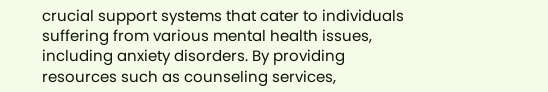crucial support systems that cater to individuals suffering from various mental health issues, including anxiety disorders. By providing resources such as counseling services,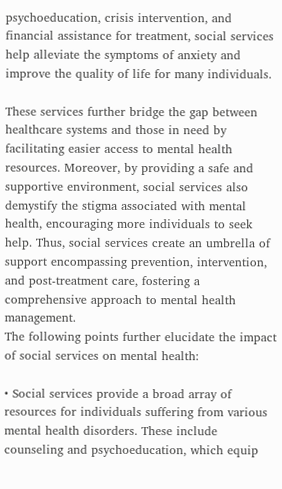psychoeducation, crisis intervention, and financial assistance for treatment, social services help alleviate the symptoms of anxiety and improve the quality of life for many individuals.

These services further bridge the gap between healthcare systems and those in need by facilitating easier access to mental health resources. Moreover, by providing a safe and supportive environment, social services also demystify the stigma associated with mental health, encouraging more individuals to seek help. Thus, social services create an umbrella of support encompassing prevention, intervention, and post-treatment care, fostering a comprehensive approach to mental health management.
The following points further elucidate the impact of social services on mental health:

• Social services provide a broad array of resources for individuals suffering from various mental health disorders. These include counseling and psychoeducation, which equip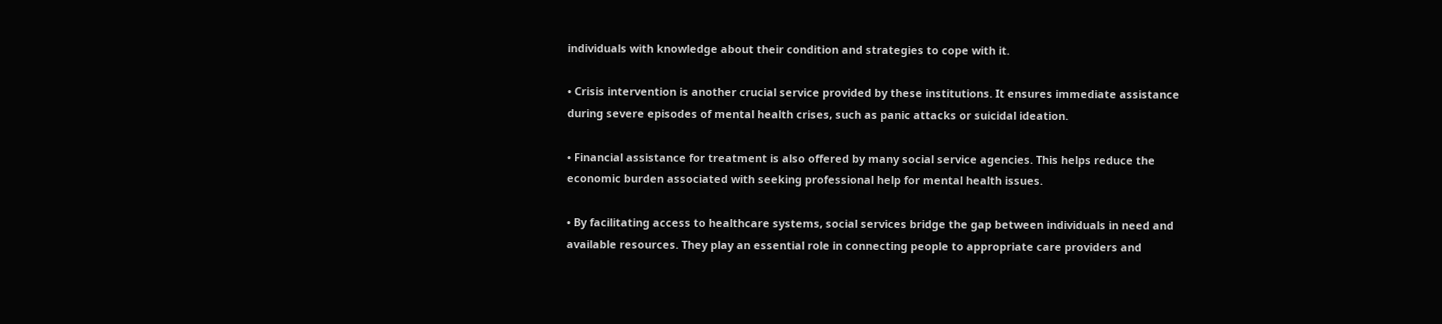individuals with knowledge about their condition and strategies to cope with it.

• Crisis intervention is another crucial service provided by these institutions. It ensures immediate assistance during severe episodes of mental health crises, such as panic attacks or suicidal ideation.

• Financial assistance for treatment is also offered by many social service agencies. This helps reduce the economic burden associated with seeking professional help for mental health issues.

• By facilitating access to healthcare systems, social services bridge the gap between individuals in need and available resources. They play an essential role in connecting people to appropriate care providers and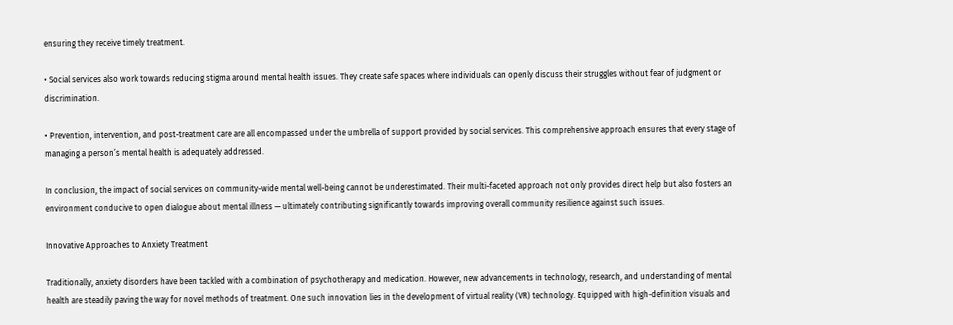ensuring they receive timely treatment.

• Social services also work towards reducing stigma around mental health issues. They create safe spaces where individuals can openly discuss their struggles without fear of judgment or discrimination.

• Prevention, intervention, and post-treatment care are all encompassed under the umbrella of support provided by social services. This comprehensive approach ensures that every stage of managing a person’s mental health is adequately addressed.

In conclusion, the impact of social services on community-wide mental well-being cannot be underestimated. Their multi-faceted approach not only provides direct help but also fosters an environment conducive to open dialogue about mental illness — ultimately contributing significantly towards improving overall community resilience against such issues.

Innovative Approaches to Anxiety Treatment

Traditionally, anxiety disorders have been tackled with a combination of psychotherapy and medication. However, new advancements in technology, research, and understanding of mental health are steadily paving the way for novel methods of treatment. One such innovation lies in the development of virtual reality (VR) technology. Equipped with high-definition visuals and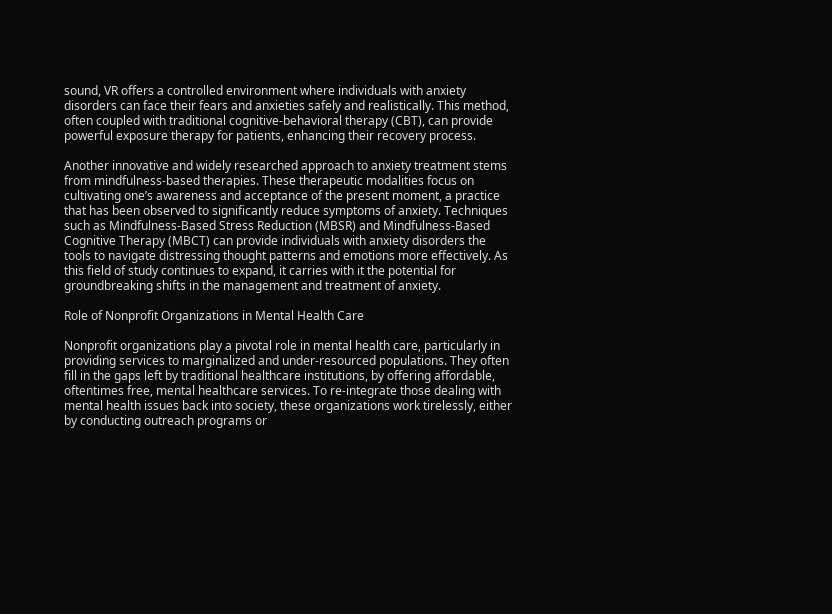sound, VR offers a controlled environment where individuals with anxiety disorders can face their fears and anxieties safely and realistically. This method, often coupled with traditional cognitive-behavioral therapy (CBT), can provide powerful exposure therapy for patients, enhancing their recovery process.

Another innovative and widely researched approach to anxiety treatment stems from mindfulness-based therapies. These therapeutic modalities focus on cultivating one’s awareness and acceptance of the present moment, a practice that has been observed to significantly reduce symptoms of anxiety. Techniques such as Mindfulness-Based Stress Reduction (MBSR) and Mindfulness-Based Cognitive Therapy (MBCT) can provide individuals with anxiety disorders the tools to navigate distressing thought patterns and emotions more effectively. As this field of study continues to expand, it carries with it the potential for groundbreaking shifts in the management and treatment of anxiety.

Role of Nonprofit Organizations in Mental Health Care

Nonprofit organizations play a pivotal role in mental health care, particularly in providing services to marginalized and under-resourced populations. They often fill in the gaps left by traditional healthcare institutions, by offering affordable, oftentimes free, mental healthcare services. To re-integrate those dealing with mental health issues back into society, these organizations work tirelessly, either by conducting outreach programs or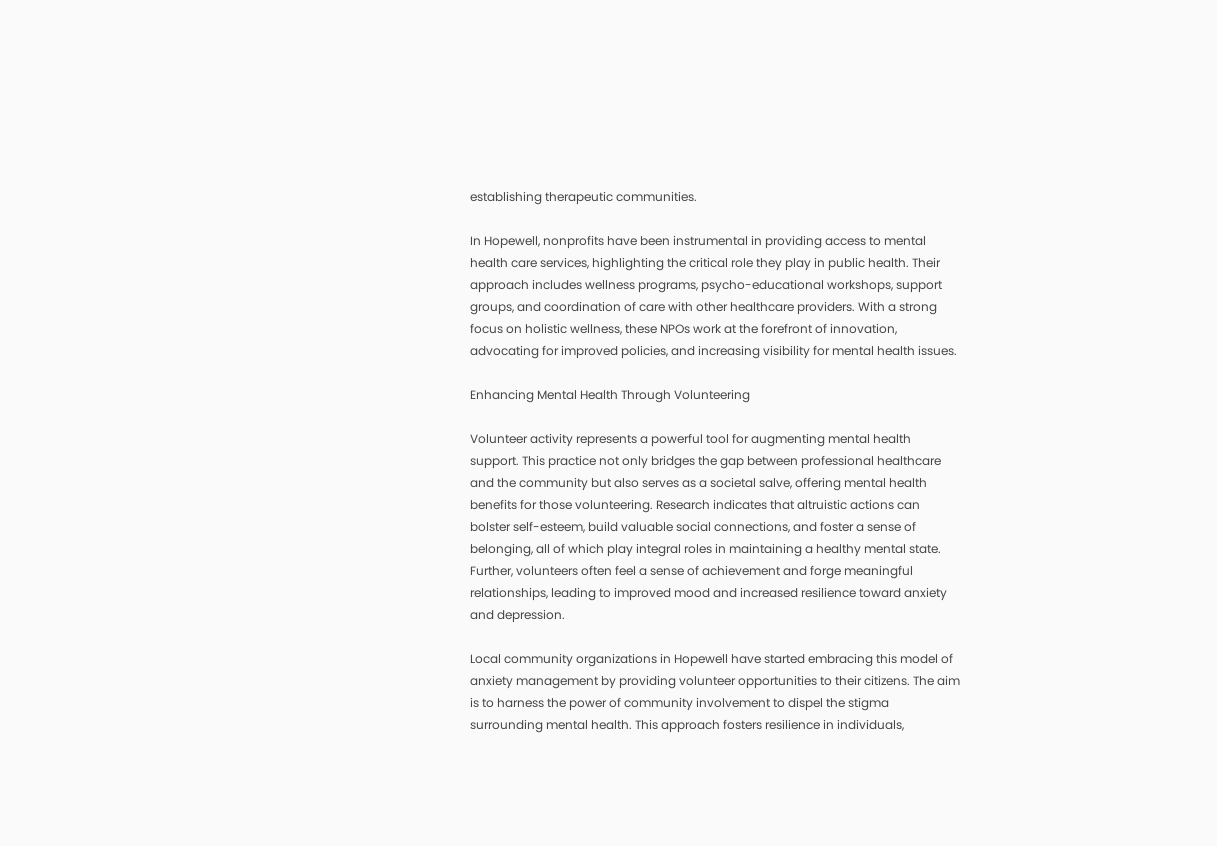establishing therapeutic communities.

In Hopewell, nonprofits have been instrumental in providing access to mental health care services, highlighting the critical role they play in public health. Their approach includes wellness programs, psycho-educational workshops, support groups, and coordination of care with other healthcare providers. With a strong focus on holistic wellness, these NPOs work at the forefront of innovation, advocating for improved policies, and increasing visibility for mental health issues.

Enhancing Mental Health Through Volunteering

Volunteer activity represents a powerful tool for augmenting mental health support. This practice not only bridges the gap between professional healthcare and the community but also serves as a societal salve, offering mental health benefits for those volunteering. Research indicates that altruistic actions can bolster self-esteem, build valuable social connections, and foster a sense of belonging, all of which play integral roles in maintaining a healthy mental state. Further, volunteers often feel a sense of achievement and forge meaningful relationships, leading to improved mood and increased resilience toward anxiety and depression.

Local community organizations in Hopewell have started embracing this model of anxiety management by providing volunteer opportunities to their citizens. The aim is to harness the power of community involvement to dispel the stigma surrounding mental health. This approach fosters resilience in individuals,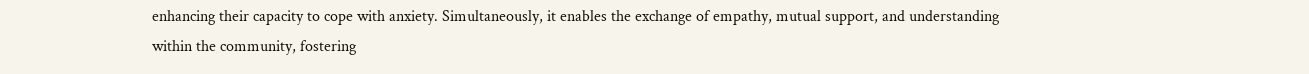enhancing their capacity to cope with anxiety. Simultaneously, it enables the exchange of empathy, mutual support, and understanding within the community, fostering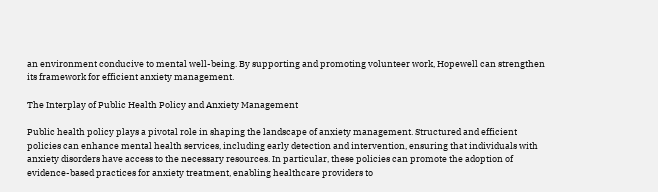an environment conducive to mental well-being. By supporting and promoting volunteer work, Hopewell can strengthen its framework for efficient anxiety management.

The Interplay of Public Health Policy and Anxiety Management

Public health policy plays a pivotal role in shaping the landscape of anxiety management. Structured and efficient policies can enhance mental health services, including early detection and intervention, ensuring that individuals with anxiety disorders have access to the necessary resources. In particular, these policies can promote the adoption of evidence-based practices for anxiety treatment, enabling healthcare providers to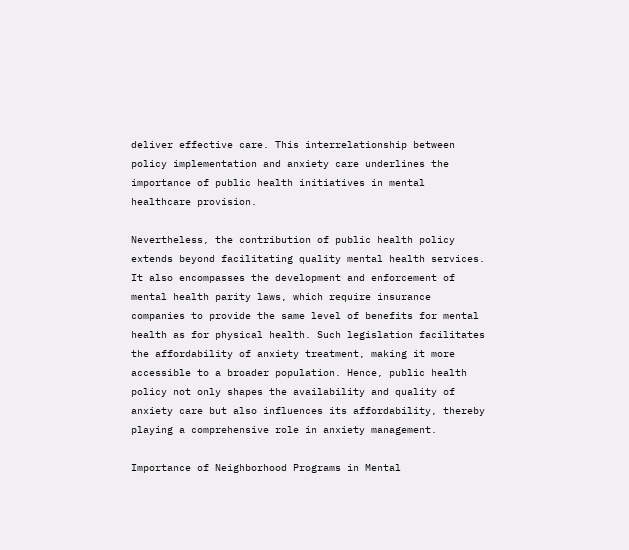deliver effective care. This interrelationship between policy implementation and anxiety care underlines the importance of public health initiatives in mental healthcare provision.

Nevertheless, the contribution of public health policy extends beyond facilitating quality mental health services. It also encompasses the development and enforcement of mental health parity laws, which require insurance companies to provide the same level of benefits for mental health as for physical health. Such legislation facilitates the affordability of anxiety treatment, making it more accessible to a broader population. Hence, public health policy not only shapes the availability and quality of anxiety care but also influences its affordability, thereby playing a comprehensive role in anxiety management.

Importance of Neighborhood Programs in Mental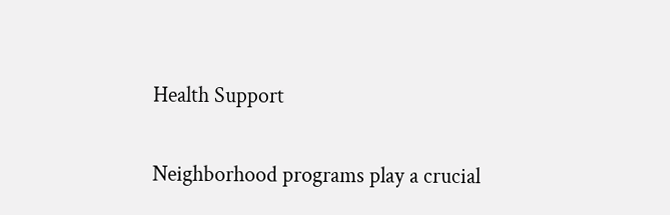Health Support

Neighborhood programs play a crucial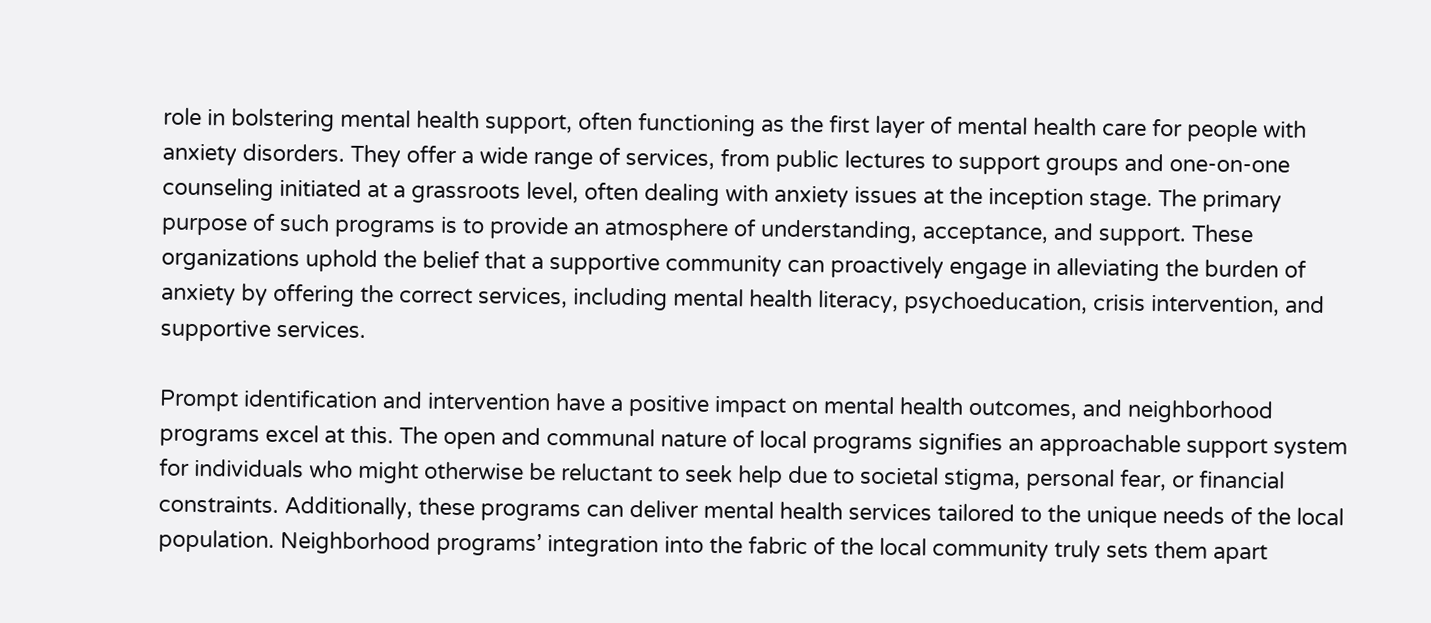role in bolstering mental health support, often functioning as the first layer of mental health care for people with anxiety disorders. They offer a wide range of services, from public lectures to support groups and one-on-one counseling initiated at a grassroots level, often dealing with anxiety issues at the inception stage. The primary purpose of such programs is to provide an atmosphere of understanding, acceptance, and support. These organizations uphold the belief that a supportive community can proactively engage in alleviating the burden of anxiety by offering the correct services, including mental health literacy, psychoeducation, crisis intervention, and supportive services.

Prompt identification and intervention have a positive impact on mental health outcomes, and neighborhood programs excel at this. The open and communal nature of local programs signifies an approachable support system for individuals who might otherwise be reluctant to seek help due to societal stigma, personal fear, or financial constraints. Additionally, these programs can deliver mental health services tailored to the unique needs of the local population. Neighborhood programs’ integration into the fabric of the local community truly sets them apart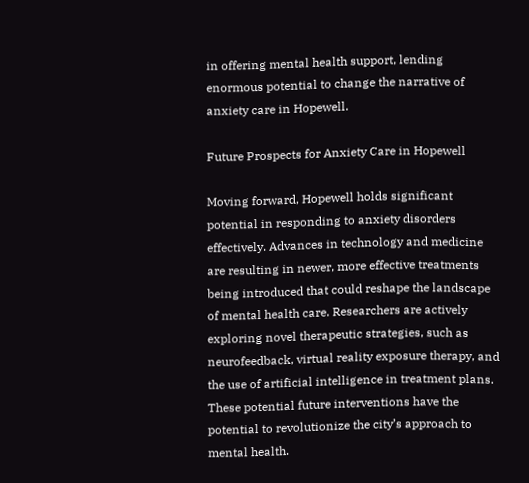in offering mental health support, lending enormous potential to change the narrative of anxiety care in Hopewell.

Future Prospects for Anxiety Care in Hopewell

Moving forward, Hopewell holds significant potential in responding to anxiety disorders effectively. Advances in technology and medicine are resulting in newer, more effective treatments being introduced that could reshape the landscape of mental health care. Researchers are actively exploring novel therapeutic strategies, such as neurofeedback, virtual reality exposure therapy, and the use of artificial intelligence in treatment plans. These potential future interventions have the potential to revolutionize the city’s approach to mental health.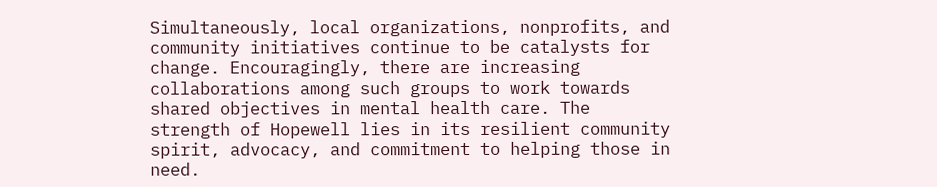Simultaneously, local organizations, nonprofits, and community initiatives continue to be catalysts for change. Encouragingly, there are increasing collaborations among such groups to work towards shared objectives in mental health care. The strength of Hopewell lies in its resilient community spirit, advocacy, and commitment to helping those in need.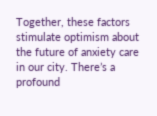Together, these factors stimulate optimism about the future of anxiety care in our city. There’s a profound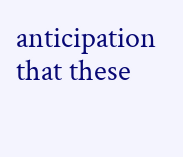anticipation that these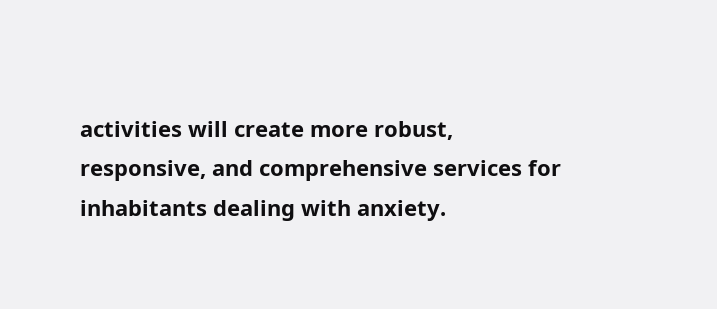activities will create more robust, responsive, and comprehensive services for inhabitants dealing with anxiety.